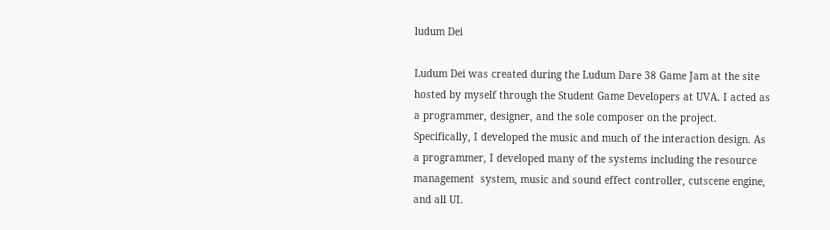ludum Dei

Ludum Dei was created during the Ludum Dare 38 Game Jam at the site hosted by myself through the Student Game Developers at UVA. I acted as a programmer, designer, and the sole composer on the project. Specifically, I developed the music and much of the interaction design. As a programmer, I developed many of the systems including the resource management  system, music and sound effect controller, cutscene engine, and all UI.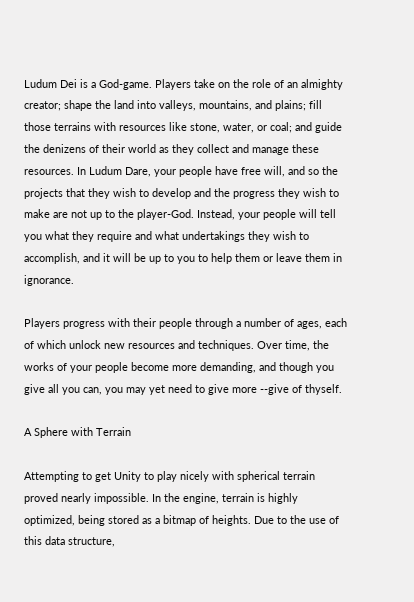Ludum Dei is a God-game. Players take on the role of an almighty creator; shape the land into valleys, mountains, and plains; fill those terrains with resources like stone, water, or coal; and guide the denizens of their world as they collect and manage these resources. In Ludum Dare, your people have free will, and so the projects that they wish to develop and the progress they wish to make are not up to the player-God. Instead, your people will tell you what they require and what undertakings they wish to accomplish, and it will be up to you to help them or leave them in ignorance.

Players progress with their people through a number of ages, each of which unlock new resources and techniques. Over time, the works of your people become more demanding, and though you give all you can, you may yet need to give more --give of thyself.

A Sphere with Terrain

Attempting to get Unity to play nicely with spherical terrain proved nearly impossible. In the engine, terrain is highly optimized, being stored as a bitmap of heights. Due to the use of this data structure,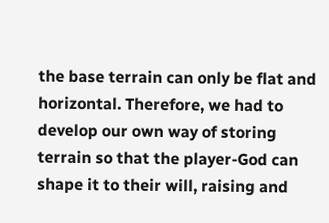the base terrain can only be flat and horizontal. Therefore, we had to develop our own way of storing terrain so that the player-God can shape it to their will, raising and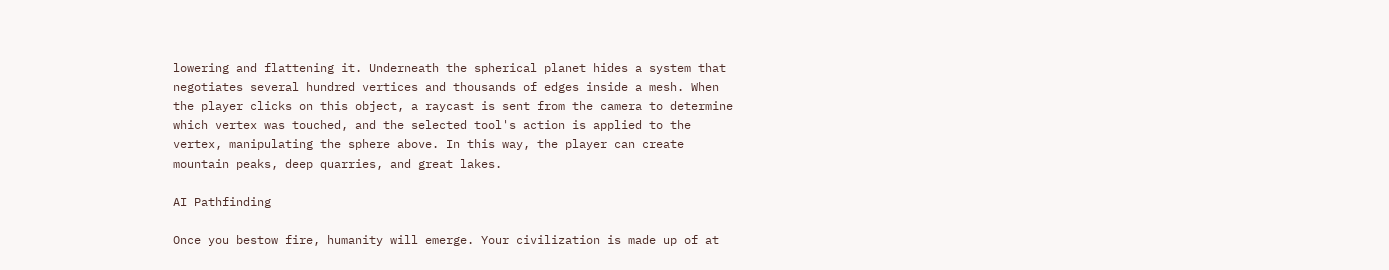lowering and flattening it. Underneath the spherical planet hides a system that negotiates several hundred vertices and thousands of edges inside a mesh. When the player clicks on this object, a raycast is sent from the camera to determine which vertex was touched, and the selected tool's action is applied to the vertex, manipulating the sphere above. In this way, the player can create mountain peaks, deep quarries, and great lakes.

AI Pathfinding

Once you bestow fire, humanity will emerge. Your civilization is made up of at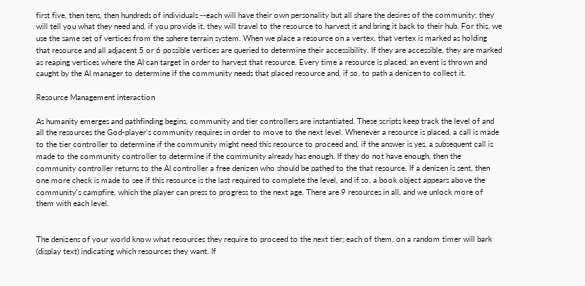first five, then tens, then hundreds of individuals --each will have their own personality but all share the desires of the community; they will tell you what they need and, if you provide it, they will travel to the resource to harvest it and bring it back to their hub. For this, we use the same set of vertices from the sphere terrain system. When we place a resource on a vertex, that vertex is marked as holding that resource and all adjacent 5 or 6 possible vertices are queried to determine their accessibility. If they are accessible, they are marked as reaping vertices where the AI can target in order to harvest that resource. Every time a resource is placed, an event is thrown and caught by the AI manager to determine if the community needs that placed resource and, if so, to path a denizen to collect it.

Resource Management interaction

As humanity emerges and pathfinding begins, community and tier controllers are instantiated. These scripts keep track the level of and all the resources the God-player's community requires in order to move to the next level. Whenever a resource is placed, a call is made to the tier controller to determine if the community might need this resource to proceed and, if the answer is yes, a subsequent call is made to the community controller to determine if the community already has enough. If they do not have enough, then the community controller returns to the AI controller a free denizen who should be pathed to the that resource. If a denizen is sent, then one more check is made to see if this resource is the last required to complete the level, and if so, a book object appears above the community's campfire, which the player can press to progress to the next age. There are 9 resources in all, and we unlock more of them with each level.


The denizens of your world know what resources they require to proceed to the next tier; each of them, on a random timer will bark (display text) indicating which resources they want. If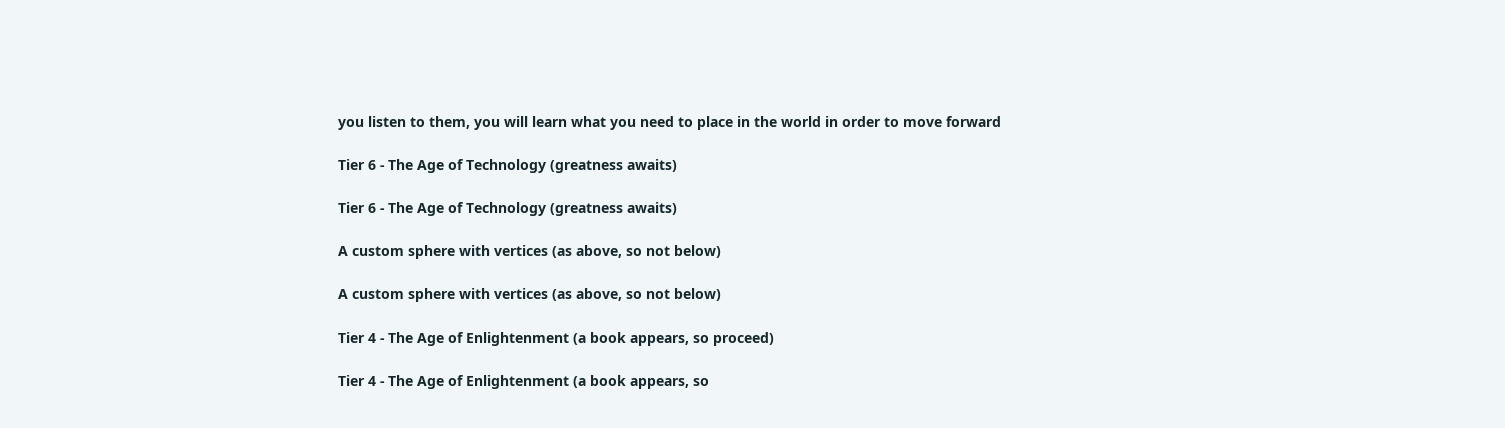you listen to them, you will learn what you need to place in the world in order to move forward

Tier 6 - The Age of Technology (greatness awaits)

Tier 6 - The Age of Technology (greatness awaits)

A custom sphere with vertices (as above, so not below)

A custom sphere with vertices (as above, so not below)

Tier 4 - The Age of Enlightenment (a book appears, so proceed)

Tier 4 - The Age of Enlightenment (a book appears, so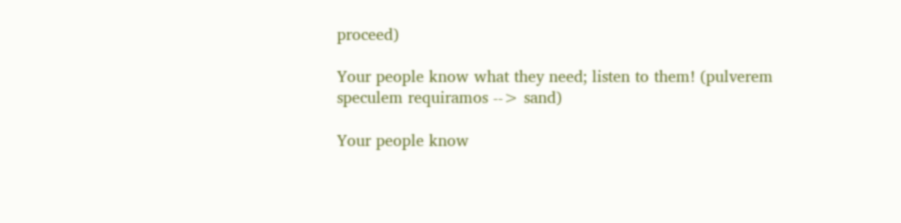proceed)

Your people know what they need; listen to them! (pulverem speculem requiramos --> sand)

Your people know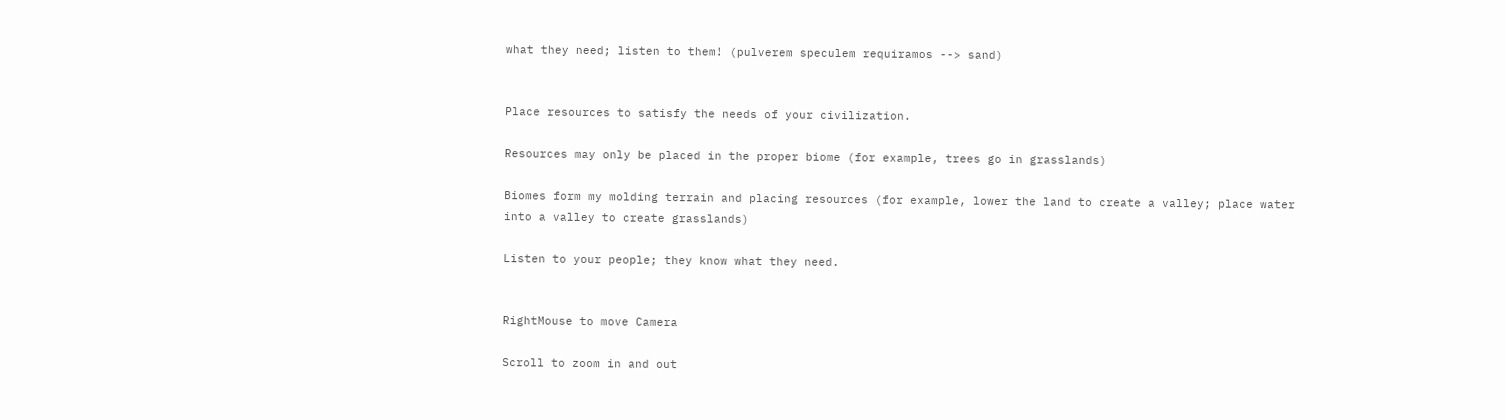what they need; listen to them! (pulverem speculem requiramos --> sand)


Place resources to satisfy the needs of your civilization.

Resources may only be placed in the proper biome (for example, trees go in grasslands)

Biomes form my molding terrain and placing resources (for example, lower the land to create a valley; place water into a valley to create grasslands)

Listen to your people; they know what they need.


RightMouse to move Camera

Scroll to zoom in and out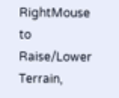RightMouse to Raise/Lower Terrain,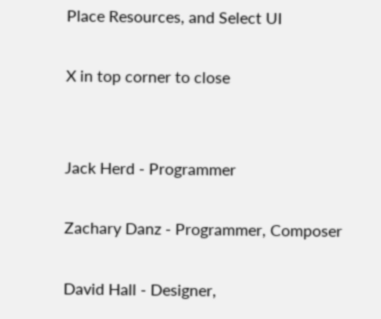Place Resources, and Select UI

X in top corner to close


Jack Herd - Programmer

Zachary Danz - Programmer, Composer

David Hall - Designer,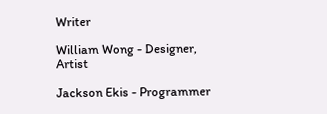Writer

William Wong - Designer, Artist

Jackson Ekis - Programmer